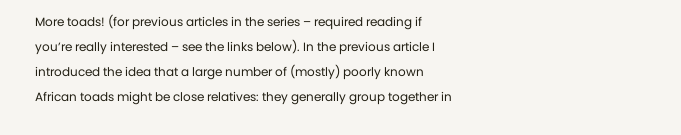More toads! (for previous articles in the series – required reading if you’re really interested – see the links below). In the previous article I introduced the idea that a large number of (mostly) poorly known African toads might be close relatives: they generally group together in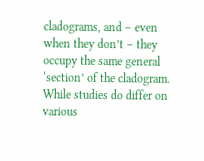cladograms, and – even when they don’t – they occupy the same general ‘section’ of the cladogram. While studies do differ on various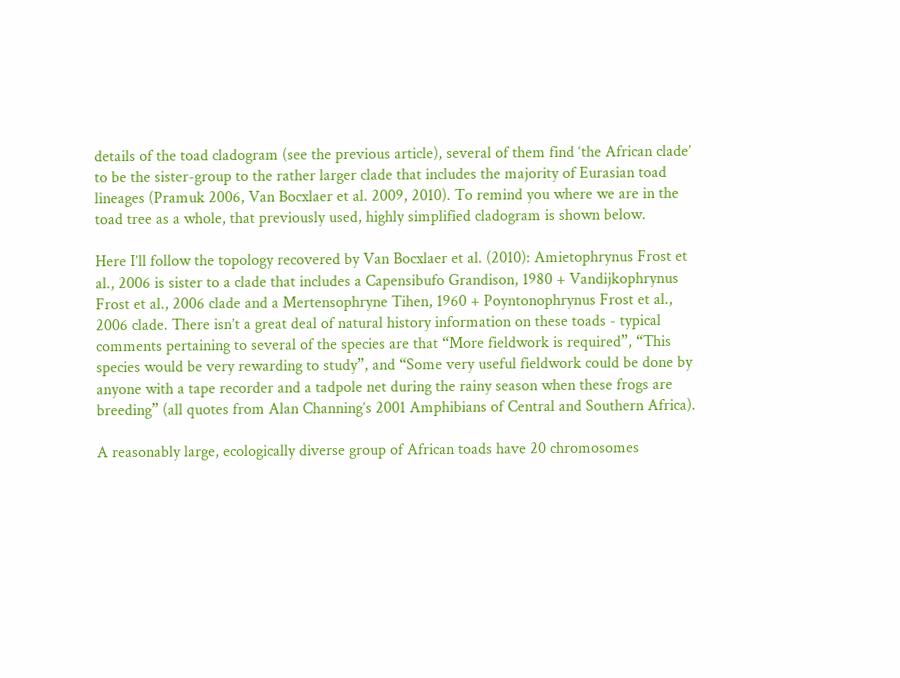details of the toad cladogram (see the previous article), several of them find ‘the African clade’ to be the sister-group to the rather larger clade that includes the majority of Eurasian toad lineages (Pramuk 2006, Van Bocxlaer et al. 2009, 2010). To remind you where we are in the toad tree as a whole, that previously used, highly simplified cladogram is shown below.

Here I’ll follow the topology recovered by Van Bocxlaer et al. (2010): Amietophrynus Frost et al., 2006 is sister to a clade that includes a Capensibufo Grandison, 1980 + Vandijkophrynus Frost et al., 2006 clade and a Mertensophryne Tihen, 1960 + Poyntonophrynus Frost et al., 2006 clade. There isn’t a great deal of natural history information on these toads - typical comments pertaining to several of the species are that “More fieldwork is required”, “This species would be very rewarding to study”, and “Some very useful fieldwork could be done by anyone with a tape recorder and a tadpole net during the rainy season when these frogs are breeding” (all quotes from Alan Channing’s 2001 Amphibians of Central and Southern Africa).

A reasonably large, ecologically diverse group of African toads have 20 chromosomes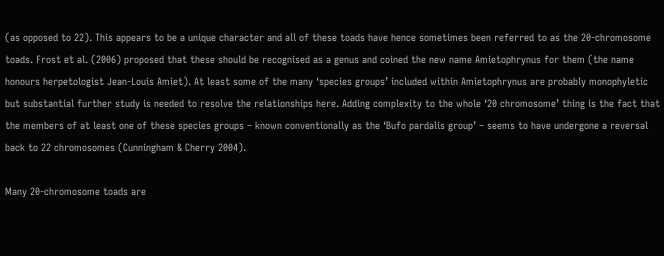(as opposed to 22). This appears to be a unique character and all of these toads have hence sometimes been referred to as the 20-chromosome toads. Frost et al. (2006) proposed that these should be recognised as a genus and coined the new name Amietophrynus for them (the name honours herpetologist Jean-Louis Amiet). At least some of the many ‘species groups’ included within Amietophrynus are probably monophyletic but substantial further study is needed to resolve the relationships here. Adding complexity to the whole ‘20 chromosome’ thing is the fact that the members of at least one of these species groups – known conventionally as the ‘Bufo pardalis group’ – seems to have undergone a reversal back to 22 chromosomes (Cunningham & Cherry 2004).

Many 20-chromosome toads are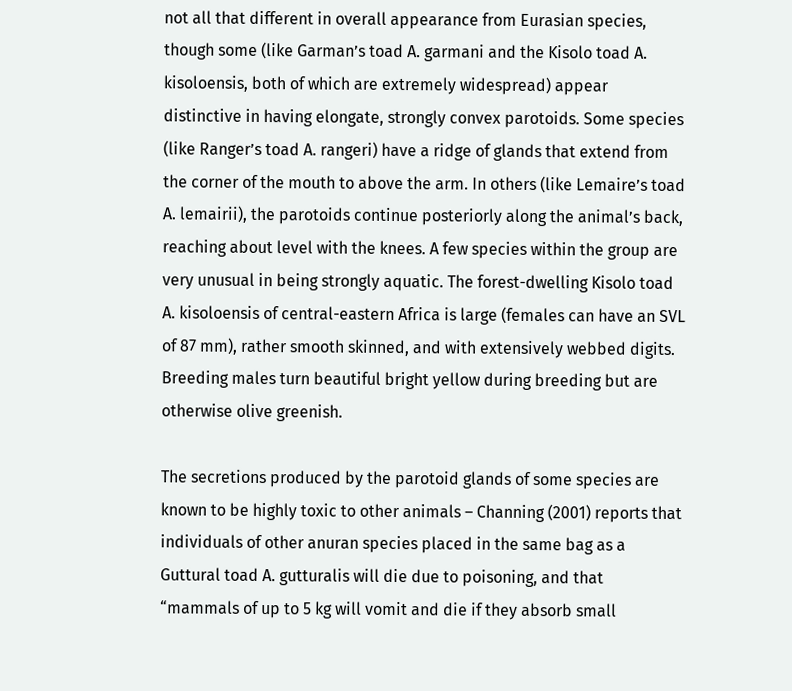not all that different in overall appearance from Eurasian species, though some (like Garman’s toad A. garmani and the Kisolo toad A. kisoloensis, both of which are extremely widespread) appear distinctive in having elongate, strongly convex parotoids. Some species (like Ranger’s toad A. rangeri) have a ridge of glands that extend from the corner of the mouth to above the arm. In others (like Lemaire’s toad A. lemairii), the parotoids continue posteriorly along the animal’s back, reaching about level with the knees. A few species within the group are very unusual in being strongly aquatic. The forest-dwelling Kisolo toad A. kisoloensis of central-eastern Africa is large (females can have an SVL of 87 mm), rather smooth skinned, and with extensively webbed digits. Breeding males turn beautiful bright yellow during breeding but are otherwise olive greenish.

The secretions produced by the parotoid glands of some species are known to be highly toxic to other animals – Channing (2001) reports that individuals of other anuran species placed in the same bag as a Guttural toad A. gutturalis will die due to poisoning, and that “mammals of up to 5 kg will vomit and die if they absorb small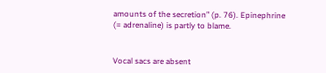amounts of the secretion” (p. 76). Epinephrine (= adrenaline) is partly to blame.


Vocal sacs are absent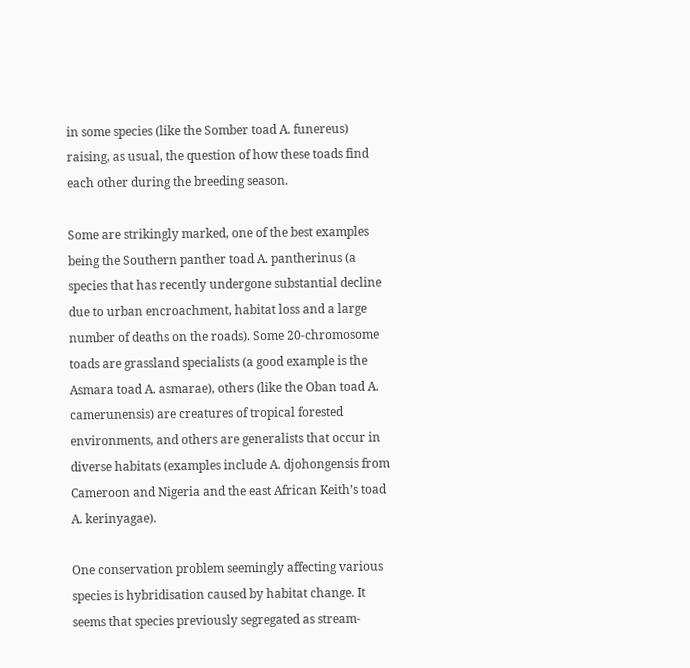in some species (like the Somber toad A. funereus) raising, as usual, the question of how these toads find each other during the breeding season.

Some are strikingly marked, one of the best examples being the Southern panther toad A. pantherinus (a species that has recently undergone substantial decline due to urban encroachment, habitat loss and a large number of deaths on the roads). Some 20-chromosome toads are grassland specialists (a good example is the Asmara toad A. asmarae), others (like the Oban toad A. camerunensis) are creatures of tropical forested environments, and others are generalists that occur in diverse habitats (examples include A. djohongensis from Cameroon and Nigeria and the east African Keith’s toad A. kerinyagae).

One conservation problem seemingly affecting various species is hybridisation caused by habitat change. It seems that species previously segregated as stream-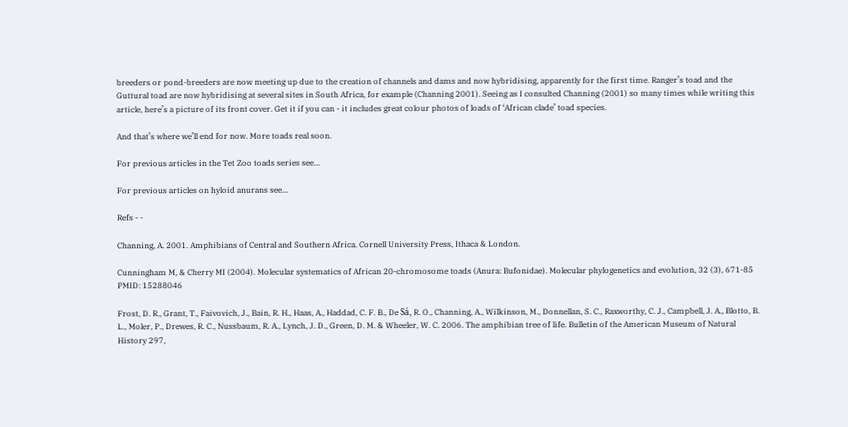breeders or pond-breeders are now meeting up due to the creation of channels and dams and now hybridising, apparently for the first time. Ranger’s toad and the Guttural toad are now hybridising at several sites in South Africa, for example (Channing 2001). Seeing as I consulted Channing (2001) so many times while writing this article, here’s a picture of its front cover. Get it if you can - it includes great colour photos of loads of ‘African clade’ toad species.

And that’s where we’ll end for now. More toads real soon.

For previous articles in the Tet Zoo toads series see...

For previous articles on hyloid anurans see...

Refs - -

Channing, A. 2001. Amphibians of Central and Southern Africa. Cornell University Press, Ithaca & London.

Cunningham M, & Cherry MI (2004). Molecular systematics of African 20-chromosome toads (Anura: Bufonidae). Molecular phylogenetics and evolution, 32 (3), 671-85 PMID: 15288046

Frost, D. R., Grant, T., Faivovich, J., Bain, R. H., Haas, A., Haddad, C. F. B., De Sá, R. O., Channing, A., Wilkinson, M., Donnellan, S. C., Raxworthy, C. J., Campbell, J. A., Blotto, B. L., Moler, P., Drewes, R. C., Nussbaum, R. A., Lynch, J. D., Green, D. M. & Wheeler, W. C. 2006. The amphibian tree of life. Bulletin of the American Museum of Natural History 297,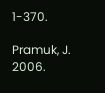1-370.

Pramuk, J. 2006.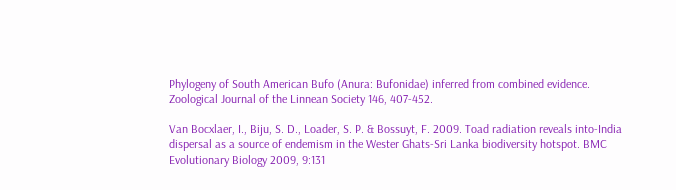Phylogeny of South American Bufo (Anura: Bufonidae) inferred from combined evidence. Zoological Journal of the Linnean Society 146, 407-452.

Van Bocxlaer, I., Biju, S. D., Loader, S. P. & Bossuyt, F. 2009. Toad radiation reveals into-India dispersal as a source of endemism in the Wester Ghats-Sri Lanka biodiversity hotspot. BMC Evolutionary Biology 2009, 9:131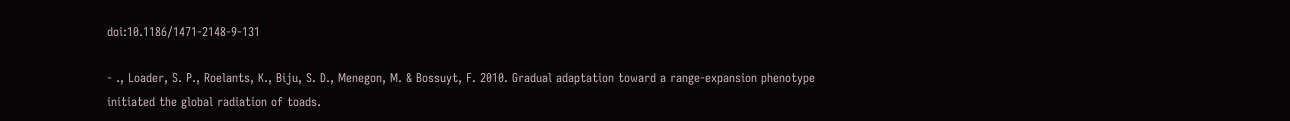doi:10.1186/1471-2148-9-131

- ., Loader, S. P., Roelants, K., Biju, S. D., Menegon, M. & Bossuyt, F. 2010. Gradual adaptation toward a range-expansion phenotype initiated the global radiation of toads.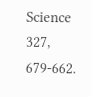Science 327, 679-662.